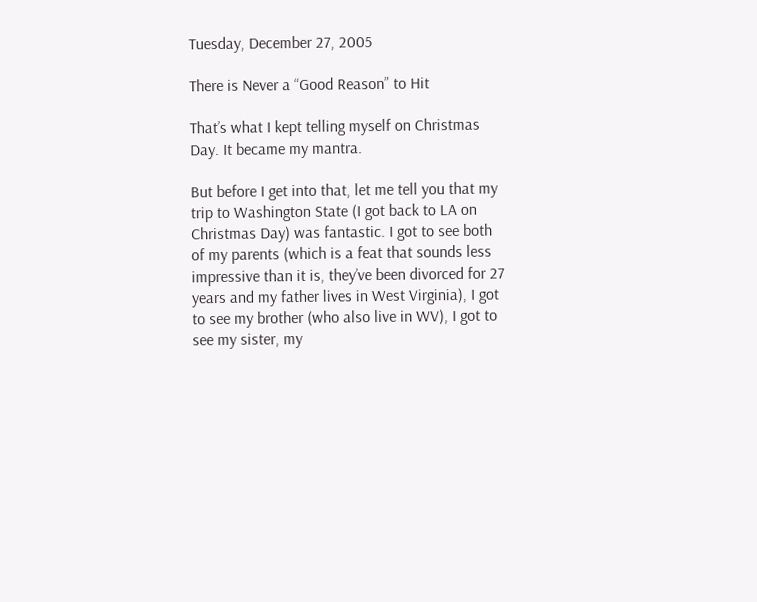Tuesday, December 27, 2005

There is Never a “Good Reason” to Hit

That’s what I kept telling myself on Christmas Day. It became my mantra.

But before I get into that, let me tell you that my trip to Washington State (I got back to LA on Christmas Day) was fantastic. I got to see both of my parents (which is a feat that sounds less impressive than it is, they’ve been divorced for 27 years and my father lives in West Virginia), I got to see my brother (who also live in WV), I got to see my sister, my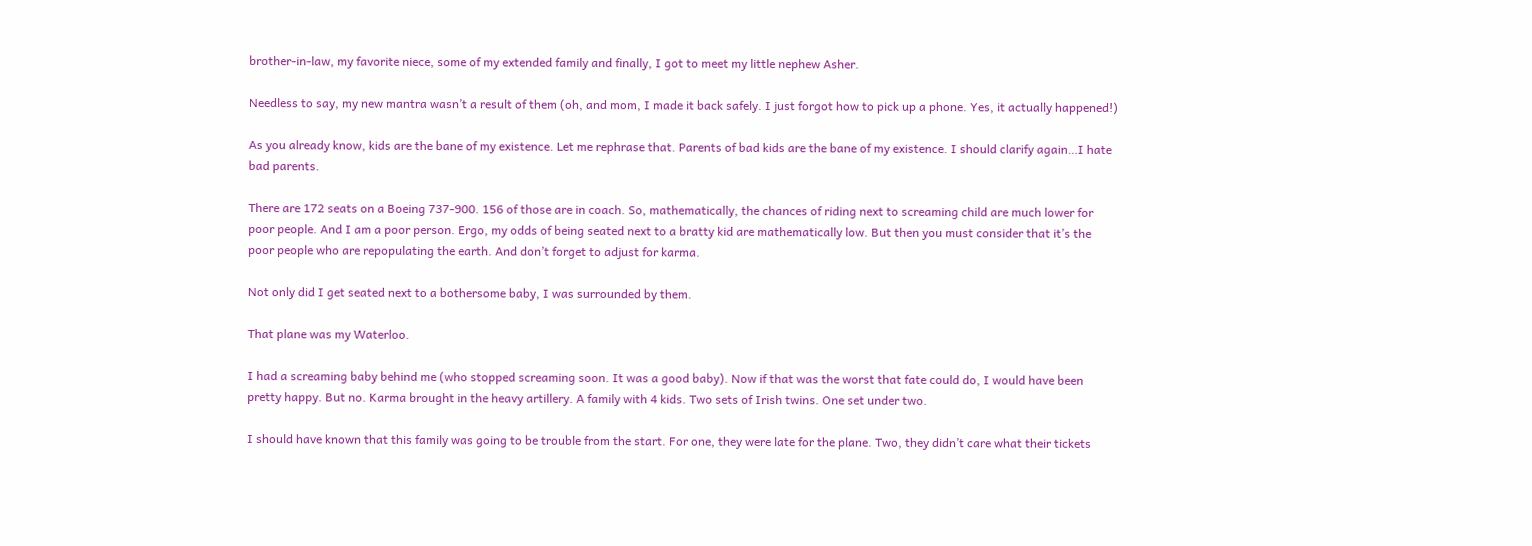brother-in-law, my favorite niece, some of my extended family and finally, I got to meet my little nephew Asher.

Needless to say, my new mantra wasn’t a result of them (oh, and mom, I made it back safely. I just forgot how to pick up a phone. Yes, it actually happened!)

As you already know, kids are the bane of my existence. Let me rephrase that. Parents of bad kids are the bane of my existence. I should clarify again…I hate bad parents.

There are 172 seats on a Boeing 737-900. 156 of those are in coach. So, mathematically, the chances of riding next to screaming child are much lower for poor people. And I am a poor person. Ergo, my odds of being seated next to a bratty kid are mathematically low. But then you must consider that it’s the poor people who are repopulating the earth. And don’t forget to adjust for karma.

Not only did I get seated next to a bothersome baby, I was surrounded by them.

That plane was my Waterloo.

I had a screaming baby behind me (who stopped screaming soon. It was a good baby). Now if that was the worst that fate could do, I would have been pretty happy. But no. Karma brought in the heavy artillery. A family with 4 kids. Two sets of Irish twins. One set under two.

I should have known that this family was going to be trouble from the start. For one, they were late for the plane. Two, they didn’t care what their tickets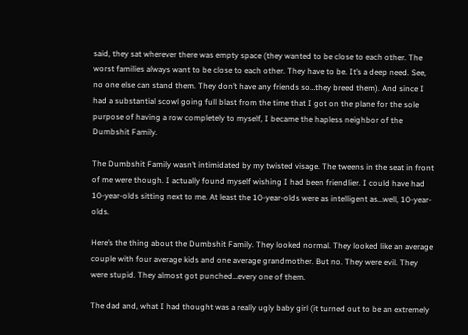said, they sat wherever there was empty space (they wanted to be close to each other. The worst families always want to be close to each other. They have to be. It’s a deep need. See, no one else can stand them. They don’t have any friends so…they breed them). And since I had a substantial scowl going full blast from the time that I got on the plane for the sole purpose of having a row completely to myself, I became the hapless neighbor of the Dumbshit Family.

The Dumbshit Family wasn’t intimidated by my twisted visage. The tweens in the seat in front of me were though. I actually found myself wishing I had been friendlier. I could have had 10-year-olds sitting next to me. At least the 10-year-olds were as intelligent as…well, 10-year-olds.

Here’s the thing about the Dumbshit Family. They looked normal. They looked like an average couple with four average kids and one average grandmother. But no. They were evil. They were stupid. They almost got punched…every one of them.

The dad and, what I had thought was a really ugly baby girl (it turned out to be an extremely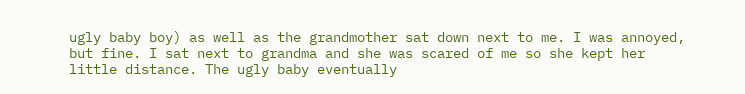ugly baby boy) as well as the grandmother sat down next to me. I was annoyed, but fine. I sat next to grandma and she was scared of me so she kept her little distance. The ugly baby eventually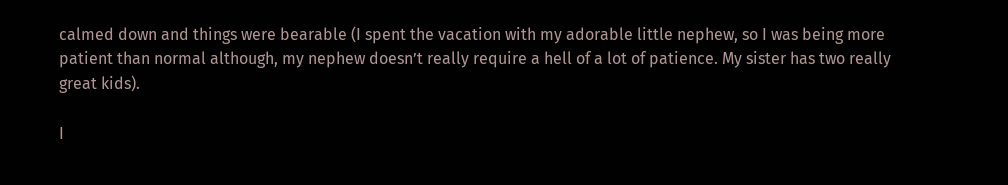calmed down and things were bearable (I spent the vacation with my adorable little nephew, so I was being more patient than normal although, my nephew doesn’t really require a hell of a lot of patience. My sister has two really great kids).

I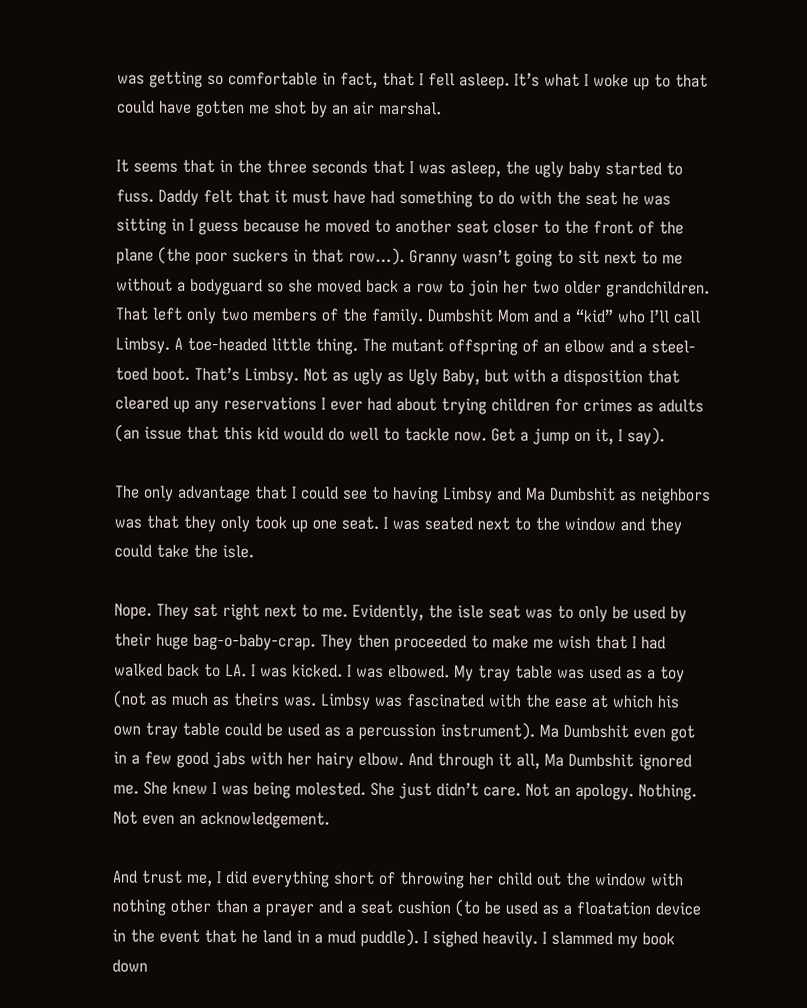was getting so comfortable in fact, that I fell asleep. It’s what I woke up to that could have gotten me shot by an air marshal.

It seems that in the three seconds that I was asleep, the ugly baby started to fuss. Daddy felt that it must have had something to do with the seat he was sitting in I guess because he moved to another seat closer to the front of the plane (the poor suckers in that row…). Granny wasn’t going to sit next to me without a bodyguard so she moved back a row to join her two older grandchildren. That left only two members of the family. Dumbshit Mom and a “kid” who I’ll call Limbsy. A toe-headed little thing. The mutant offspring of an elbow and a steel-toed boot. That’s Limbsy. Not as ugly as Ugly Baby, but with a disposition that cleared up any reservations I ever had about trying children for crimes as adults (an issue that this kid would do well to tackle now. Get a jump on it, I say).

The only advantage that I could see to having Limbsy and Ma Dumbshit as neighbors was that they only took up one seat. I was seated next to the window and they could take the isle.

Nope. They sat right next to me. Evidently, the isle seat was to only be used by their huge bag-o-baby-crap. They then proceeded to make me wish that I had walked back to LA. I was kicked. I was elbowed. My tray table was used as a toy (not as much as theirs was. Limbsy was fascinated with the ease at which his own tray table could be used as a percussion instrument). Ma Dumbshit even got in a few good jabs with her hairy elbow. And through it all, Ma Dumbshit ignored me. She knew I was being molested. She just didn’t care. Not an apology. Nothing. Not even an acknowledgement.

And trust me, I did everything short of throwing her child out the window with nothing other than a prayer and a seat cushion (to be used as a floatation device in the event that he land in a mud puddle). I sighed heavily. I slammed my book down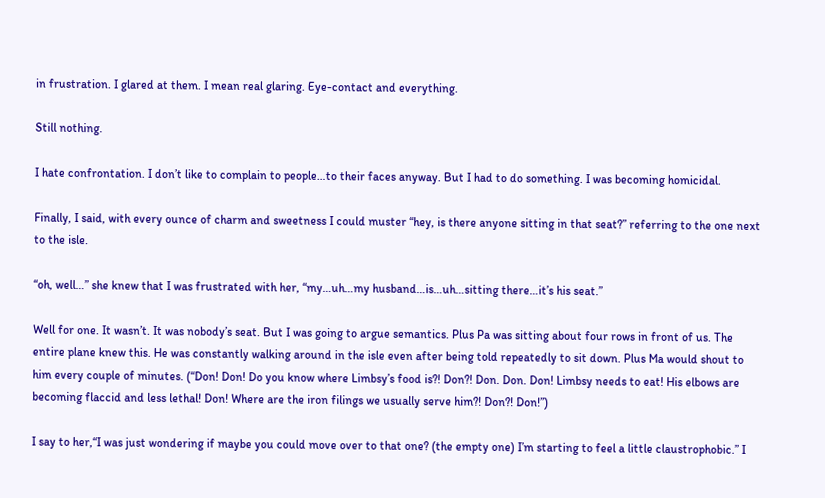in frustration. I glared at them. I mean real glaring. Eye-contact and everything.

Still nothing.

I hate confrontation. I don’t like to complain to people…to their faces anyway. But I had to do something. I was becoming homicidal.

Finally, I said, with every ounce of charm and sweetness I could muster “hey, is there anyone sitting in that seat?” referring to the one next to the isle.

“oh, well…” she knew that I was frustrated with her, “my…uh…my husband…is…uh…sitting there…it’s his seat.”

Well for one. It wasn’t. It was nobody’s seat. But I was going to argue semantics. Plus Pa was sitting about four rows in front of us. The entire plane knew this. He was constantly walking around in the isle even after being told repeatedly to sit down. Plus Ma would shout to him every couple of minutes. (“Don! Don! Do you know where Limbsy’s food is?! Don?! Don. Don. Don! Limbsy needs to eat! His elbows are becoming flaccid and less lethal! Don! Where are the iron filings we usually serve him?! Don?! Don!”)

I say to her,“I was just wondering if maybe you could move over to that one? (the empty one) I’m starting to feel a little claustrophobic.” I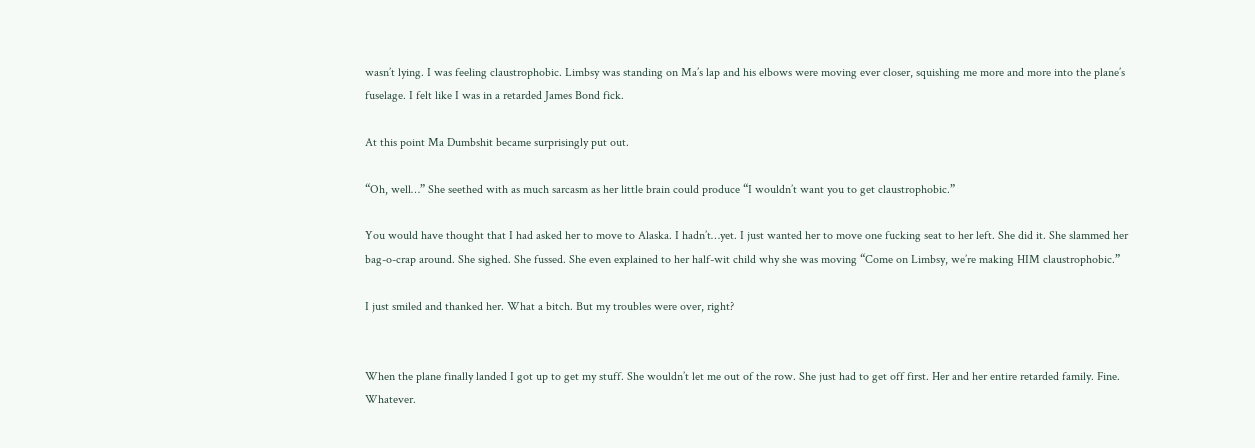wasn’t lying. I was feeling claustrophobic. Limbsy was standing on Ma’s lap and his elbows were moving ever closer, squishing me more and more into the plane’s fuselage. I felt like I was in a retarded James Bond fick.

At this point Ma Dumbshit became surprisingly put out.

“Oh, well…” She seethed with as much sarcasm as her little brain could produce “I wouldn’t want you to get claustrophobic.”

You would have thought that I had asked her to move to Alaska. I hadn’t…yet. I just wanted her to move one fucking seat to her left. She did it. She slammed her bag-o-crap around. She sighed. She fussed. She even explained to her half-wit child why she was moving “Come on Limbsy, we’re making HIM claustrophobic.”

I just smiled and thanked her. What a bitch. But my troubles were over, right?


When the plane finally landed I got up to get my stuff. She wouldn’t let me out of the row. She just had to get off first. Her and her entire retarded family. Fine. Whatever.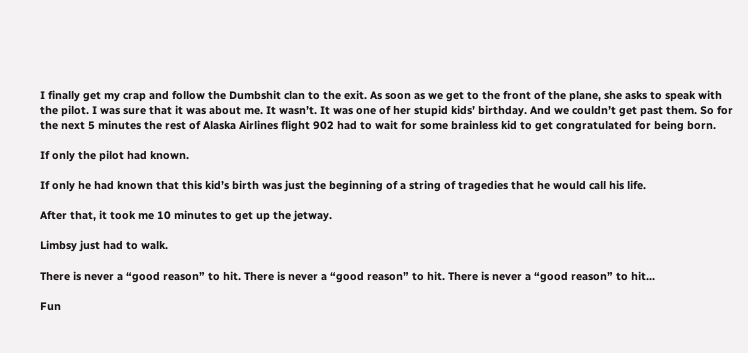I finally get my crap and follow the Dumbshit clan to the exit. As soon as we get to the front of the plane, she asks to speak with the pilot. I was sure that it was about me. It wasn’t. It was one of her stupid kids’ birthday. And we couldn’t get past them. So for the next 5 minutes the rest of Alaska Airlines flight 902 had to wait for some brainless kid to get congratulated for being born.

If only the pilot had known.

If only he had known that this kid’s birth was just the beginning of a string of tragedies that he would call his life.

After that, it took me 10 minutes to get up the jetway.

Limbsy just had to walk.

There is never a “good reason” to hit. There is never a “good reason” to hit. There is never a “good reason” to hit...

Fun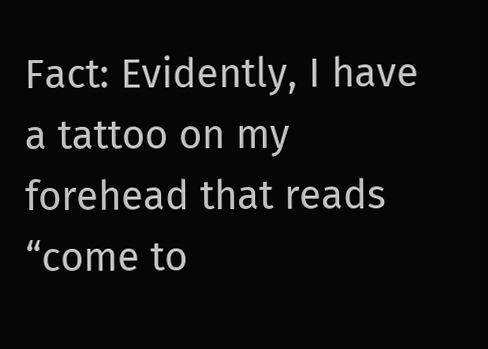Fact: Evidently, I have a tattoo on my forehead that reads “come to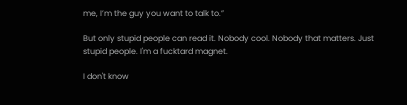me, I’m the guy you want to talk to.”

But only stupid people can read it. Nobody cool. Nobody that matters. Just stupid people. I'm a fucktard magnet.

I don't know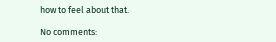how to feel about that.

No comments: